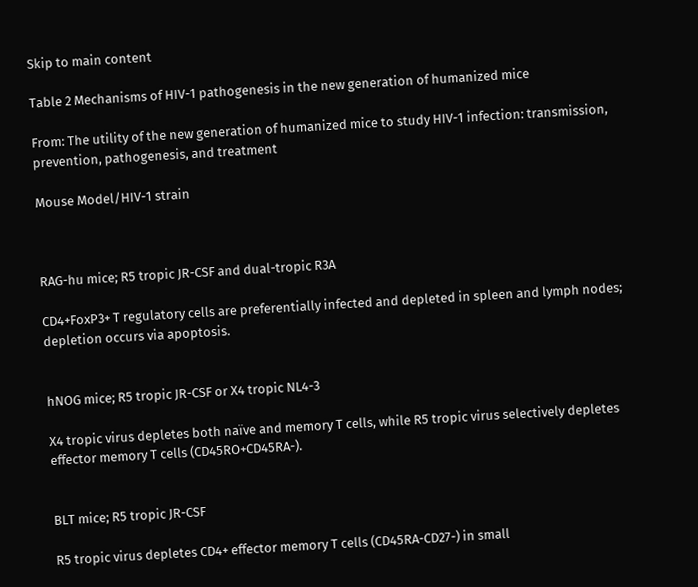Skip to main content

Table 2 Mechanisms of HIV-1 pathogenesis in the new generation of humanized mice

From: The utility of the new generation of humanized mice to study HIV-1 infection: transmission, prevention, pathogenesis, and treatment

Mouse Model/HIV-1 strain



RAG-hu mice; R5 tropic JR-CSF and dual-tropic R3A

CD4+FoxP3+ T regulatory cells are preferentially infected and depleted in spleen and lymph nodes; depletion occurs via apoptosis.


hNOG mice; R5 tropic JR-CSF or X4 tropic NL4-3

X4 tropic virus depletes both naïve and memory T cells, while R5 tropic virus selectively depletes effector memory T cells (CD45RO+CD45RA-).


BLT mice; R5 tropic JR-CSF

R5 tropic virus depletes CD4+ effector memory T cells (CD45RA-CD27-) in small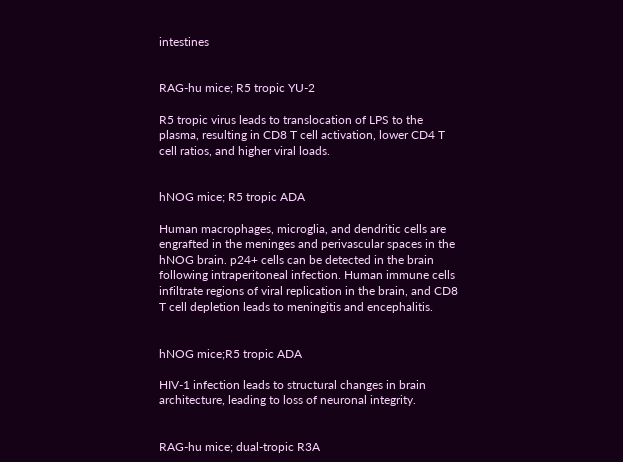intestines


RAG-hu mice; R5 tropic YU-2

R5 tropic virus leads to translocation of LPS to the plasma, resulting in CD8 T cell activation, lower CD4 T cell ratios, and higher viral loads.


hNOG mice; R5 tropic ADA

Human macrophages, microglia, and dendritic cells are engrafted in the meninges and perivascular spaces in the hNOG brain. p24+ cells can be detected in the brain following intraperitoneal infection. Human immune cells infiltrate regions of viral replication in the brain, and CD8 T cell depletion leads to meningitis and encephalitis.


hNOG mice;R5 tropic ADA

HIV-1 infection leads to structural changes in brain architecture, leading to loss of neuronal integrity.


RAG-hu mice; dual-tropic R3A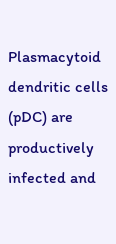Plasmacytoid dendritic cells (pDC) are productively infected and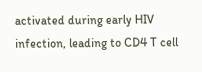activated during early HIV infection, leading to CD4 T cell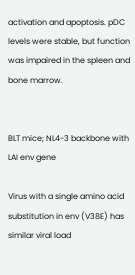activation and apoptosis. pDC levels were stable, but function was impaired in the spleen and bone marrow.


BLT mice; NL4-3 backbone with LAI env gene

Virus with a single amino acid substitution in env (V38E) has similar viral load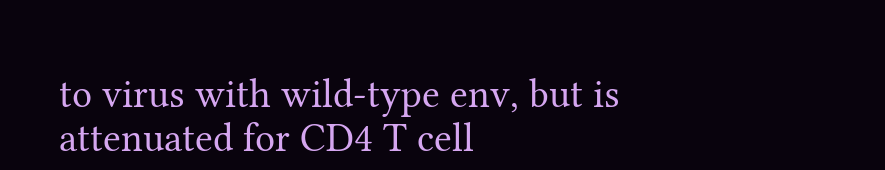to virus with wild-type env, but is attenuated for CD4 T cell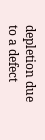depletion due to a defect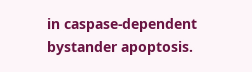in caspase-dependent bystander apoptosis.